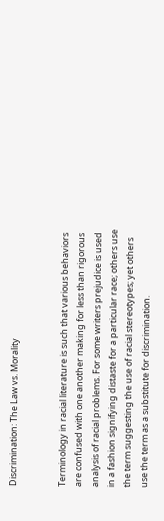Discrimination: The Law vs. Morality


Terminology in racial literature is such that various behaviors are confused with one another making for less than rigorous analysis of racial problems. For some writers prejudice is used in a fashion signifying distaste for a particular race; others use the term suggesting the use of racial stereotypes; yet others use the term as a substitute for discrimination.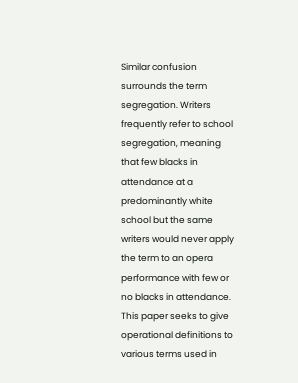Similar confusion surrounds the term segregation. Writers frequently refer to school segregation, meaning that few blacks in attendance at a predominantly white school but the same writers would never apply the term to an opera performance with few or no blacks in attendance. This paper seeks to give operational definitions to various terms used in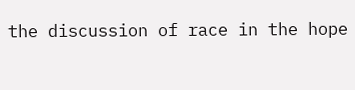the discussion of race in the hope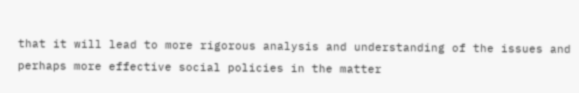that it will lead to more rigorous analysis and understanding of the issues and perhaps more effective social policies in the matter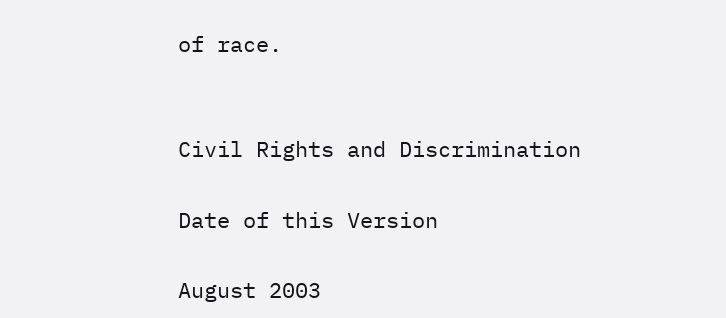of race.


Civil Rights and Discrimination

Date of this Version

August 2003